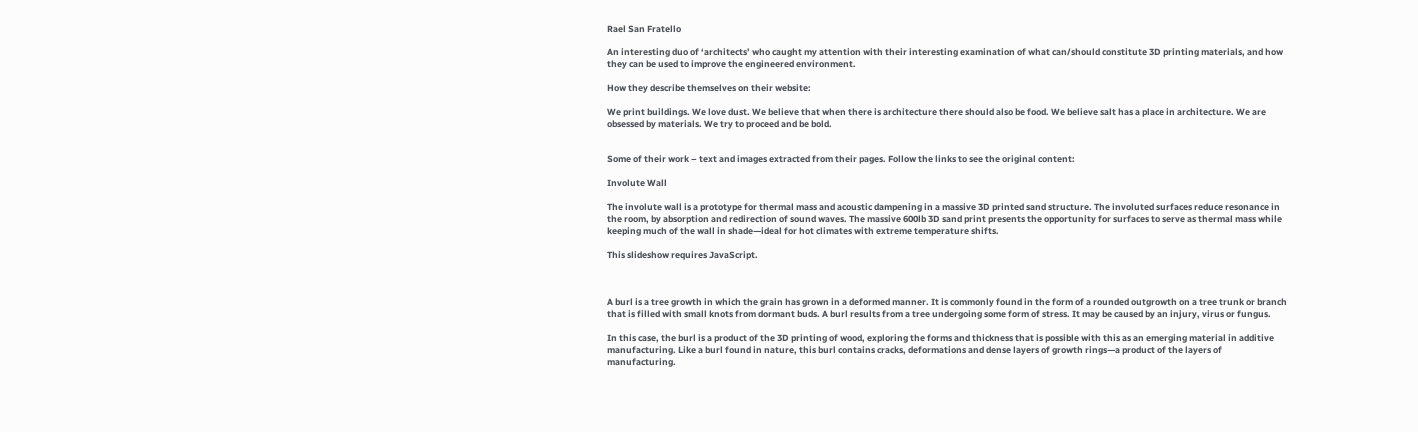Rael San Fratello

An interesting duo of ‘architects’ who caught my attention with their interesting examination of what can/should constitute 3D printing materials, and how they can be used to improve the engineered environment.

How they describe themselves on their website:

We print buildings. We love dust. We believe that when there is architecture there should also be food. We believe salt has a place in architecture. We are obsessed by materials. We try to proceed and be bold.


Some of their work – text and images extracted from their pages. Follow the links to see the original content:

Involute Wall

The involute wall is a prototype for thermal mass and acoustic dampening in a massive 3D printed sand structure. The involuted surfaces reduce resonance in the room, by absorption and redirection of sound waves. The massive 600lb 3D sand print presents the opportunity for surfaces to serve as thermal mass while keeping much of the wall in shade—ideal for hot climates with extreme temperature shifts.

This slideshow requires JavaScript.



A burl is a tree growth in which the grain has grown in a deformed manner. It is commonly found in the form of a rounded outgrowth on a tree trunk or branch that is filled with small knots from dormant buds. A burl results from a tree undergoing some form of stress. It may be caused by an injury, virus or fungus.

In this case, the burl is a product of the 3D printing of wood, exploring the forms and thickness that is possible with this as an emerging material in additive manufacturing. Like a burl found in nature, this burl contains cracks, deformations and dense layers of growth rings—a product of the layers of manufacturing.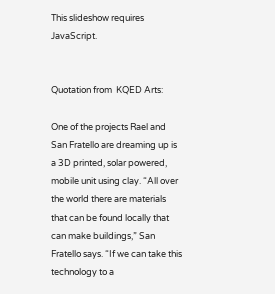This slideshow requires JavaScript.


Quotation from  KQED Arts:

One of the projects Rael and San Fratello are dreaming up is a 3D printed, solar powered, mobile unit using clay. “All over the world there are materials that can be found locally that can make buildings,” San Fratello says. “If we can take this technology to a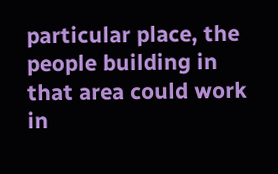particular place, the people building in that area could work in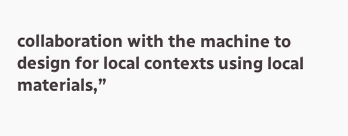collaboration with the machine to design for local contexts using local materials,”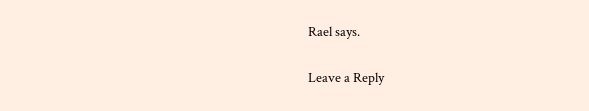Rael says.


Leave a Reply